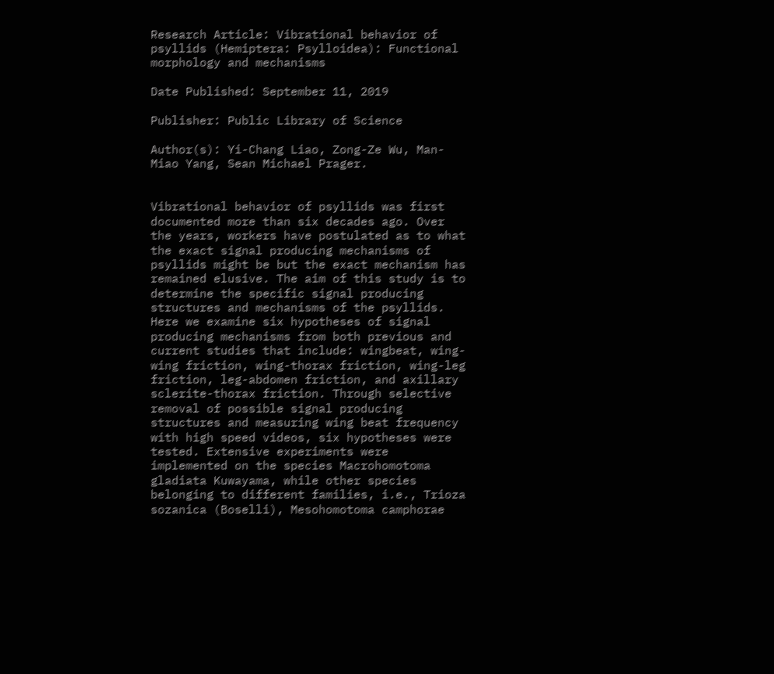Research Article: Vibrational behavior of psyllids (Hemiptera: Psylloidea): Functional morphology and mechanisms

Date Published: September 11, 2019

Publisher: Public Library of Science

Author(s): Yi-Chang Liao, Zong-Ze Wu, Man-Miao Yang, Sean Michael Prager.


Vibrational behavior of psyllids was first documented more than six decades ago. Over the years, workers have postulated as to what the exact signal producing mechanisms of psyllids might be but the exact mechanism has remained elusive. The aim of this study is to determine the specific signal producing structures and mechanisms of the psyllids. Here we examine six hypotheses of signal producing mechanisms from both previous and current studies that include: wingbeat, wing-wing friction, wing-thorax friction, wing-leg friction, leg-abdomen friction, and axillary sclerite-thorax friction. Through selective removal of possible signal producing structures and measuring wing beat frequency with high speed videos, six hypotheses were tested. Extensive experiments were implemented on the species Macrohomotoma gladiata Kuwayama, while other species belonging to different families, i.e., Trioza sozanica (Boselli), Mesohomotoma camphorae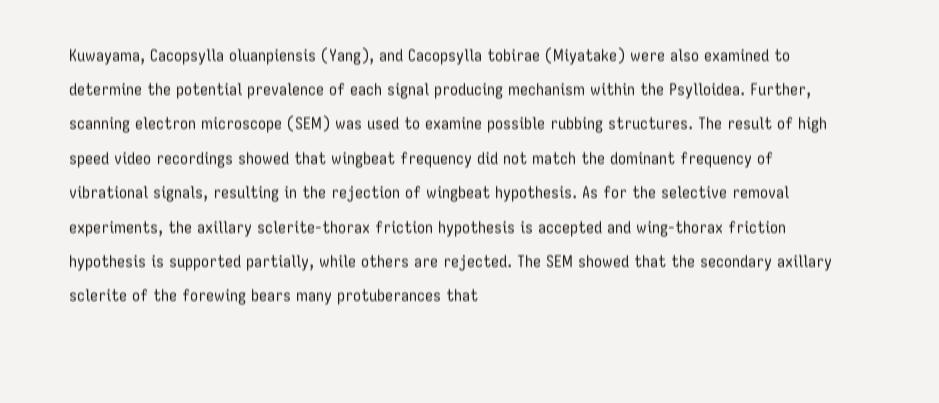Kuwayama, Cacopsylla oluanpiensis (Yang), and Cacopsylla tobirae (Miyatake) were also examined to determine the potential prevalence of each signal producing mechanism within the Psylloidea. Further, scanning electron microscope (SEM) was used to examine possible rubbing structures. The result of high speed video recordings showed that wingbeat frequency did not match the dominant frequency of vibrational signals, resulting in the rejection of wingbeat hypothesis. As for the selective removal experiments, the axillary sclerite-thorax friction hypothesis is accepted and wing-thorax friction hypothesis is supported partially, while others are rejected. The SEM showed that the secondary axillary sclerite of the forewing bears many protuberances that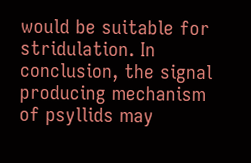would be suitable for stridulation. In conclusion, the signal producing mechanism of psyllids may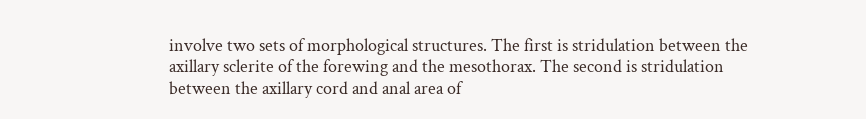involve two sets of morphological structures. The first is stridulation between the axillary sclerite of the forewing and the mesothorax. The second is stridulation between the axillary cord and anal area of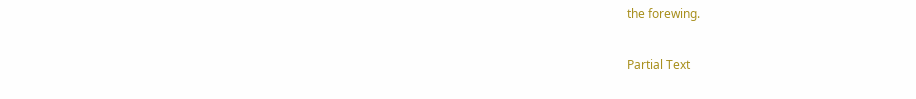the forewing.

Partial Text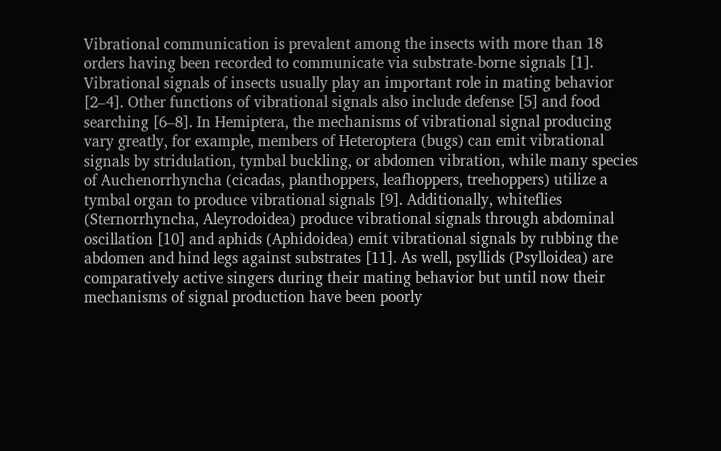Vibrational communication is prevalent among the insects with more than 18 orders having been recorded to communicate via substrate-borne signals [1]. Vibrational signals of insects usually play an important role in mating behavior [2–4]. Other functions of vibrational signals also include defense [5] and food searching [6–8]. In Hemiptera, the mechanisms of vibrational signal producing vary greatly, for example, members of Heteroptera (bugs) can emit vibrational signals by stridulation, tymbal buckling, or abdomen vibration, while many species of Auchenorrhyncha (cicadas, planthoppers, leafhoppers, treehoppers) utilize a tymbal organ to produce vibrational signals [9]. Additionally, whiteflies (Sternorrhyncha, Aleyrodoidea) produce vibrational signals through abdominal oscillation [10] and aphids (Aphidoidea) emit vibrational signals by rubbing the abdomen and hind legs against substrates [11]. As well, psyllids (Psylloidea) are comparatively active singers during their mating behavior but until now their mechanisms of signal production have been poorly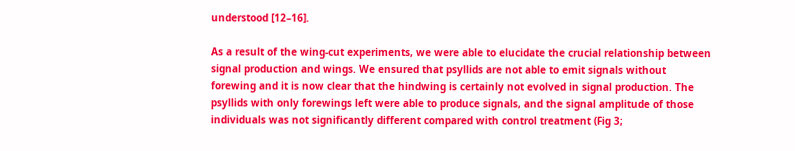understood [12–16].

As a result of the wing-cut experiments, we were able to elucidate the crucial relationship between signal production and wings. We ensured that psyllids are not able to emit signals without forewing and it is now clear that the hindwing is certainly not evolved in signal production. The psyllids with only forewings left were able to produce signals, and the signal amplitude of those individuals was not significantly different compared with control treatment (Fig 3;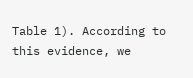Table 1). According to this evidence, we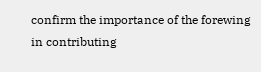confirm the importance of the forewing in contributing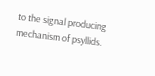to the signal producing mechanism of psyllids.